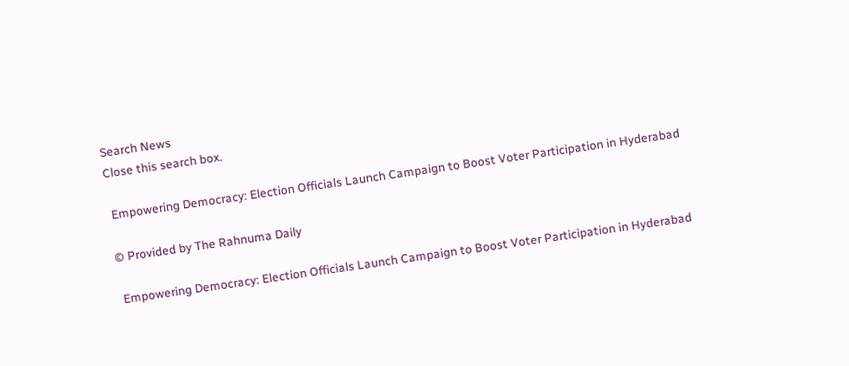Search News
Close this search box.

 Empowering Democracy: Election Officials Launch Campaign to Boost Voter Participation in Hyderabad

© Provided by The Rahnuma Daily

 Empowering Democracy: Election Officials Launch Campaign to Boost Voter Participation in Hyderabad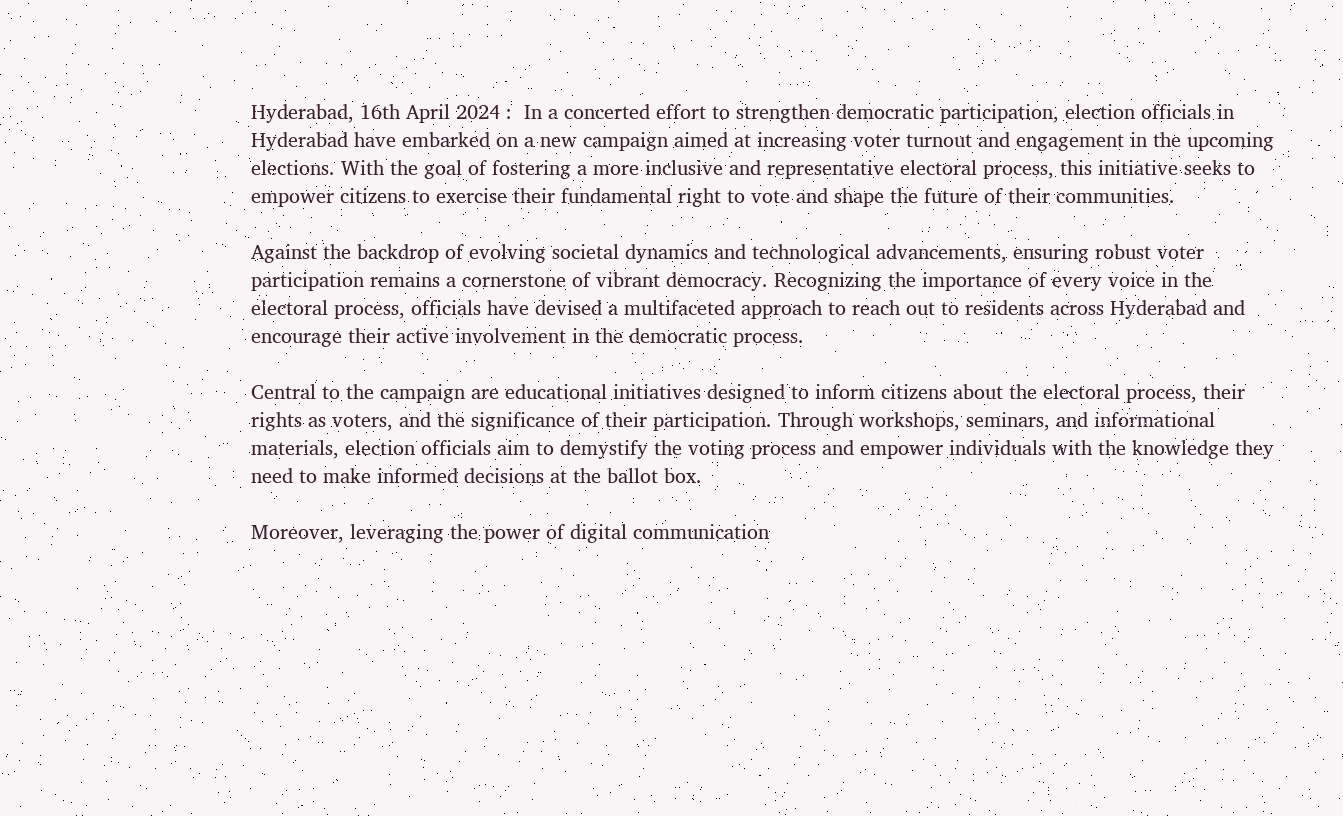Hyderabad, 16th April 2024 :  In a concerted effort to strengthen democratic participation, election officials in Hyderabad have embarked on a new campaign aimed at increasing voter turnout and engagement in the upcoming elections. With the goal of fostering a more inclusive and representative electoral process, this initiative seeks to empower citizens to exercise their fundamental right to vote and shape the future of their communities.

Against the backdrop of evolving societal dynamics and technological advancements, ensuring robust voter participation remains a cornerstone of vibrant democracy. Recognizing the importance of every voice in the electoral process, officials have devised a multifaceted approach to reach out to residents across Hyderabad and encourage their active involvement in the democratic process.

Central to the campaign are educational initiatives designed to inform citizens about the electoral process, their rights as voters, and the significance of their participation. Through workshops, seminars, and informational materials, election officials aim to demystify the voting process and empower individuals with the knowledge they need to make informed decisions at the ballot box.

Moreover, leveraging the power of digital communication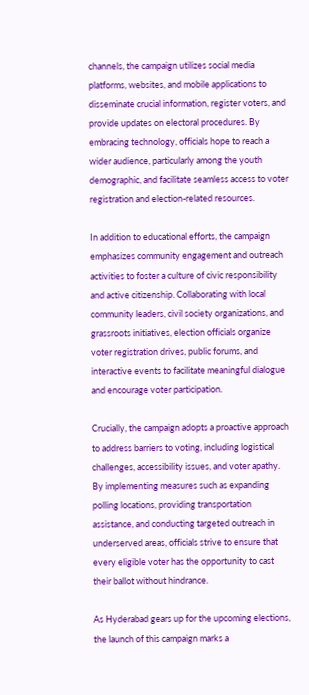channels, the campaign utilizes social media platforms, websites, and mobile applications to disseminate crucial information, register voters, and provide updates on electoral procedures. By embracing technology, officials hope to reach a wider audience, particularly among the youth demographic, and facilitate seamless access to voter registration and election-related resources.

In addition to educational efforts, the campaign emphasizes community engagement and outreach activities to foster a culture of civic responsibility and active citizenship. Collaborating with local community leaders, civil society organizations, and grassroots initiatives, election officials organize voter registration drives, public forums, and interactive events to facilitate meaningful dialogue and encourage voter participation.

Crucially, the campaign adopts a proactive approach to address barriers to voting, including logistical challenges, accessibility issues, and voter apathy. By implementing measures such as expanding polling locations, providing transportation assistance, and conducting targeted outreach in underserved areas, officials strive to ensure that every eligible voter has the opportunity to cast their ballot without hindrance.

As Hyderabad gears up for the upcoming elections, the launch of this campaign marks a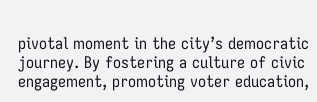pivotal moment in the city’s democratic journey. By fostering a culture of civic engagement, promoting voter education,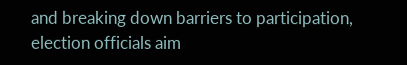and breaking down barriers to participation, election officials aim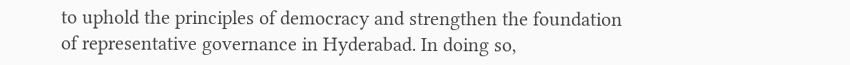to uphold the principles of democracy and strengthen the foundation of representative governance in Hyderabad. In doing so,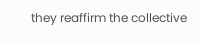they reaffirm the collective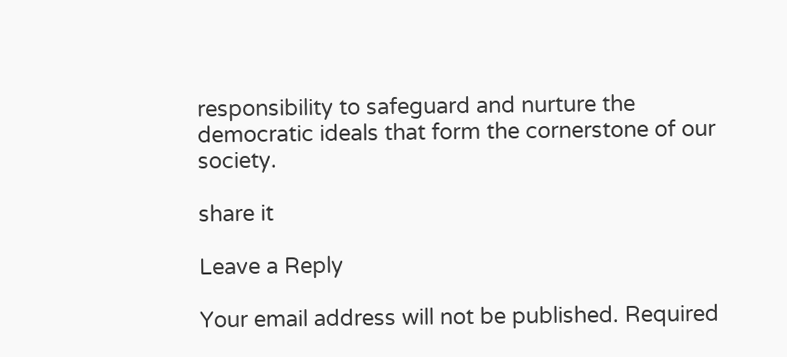responsibility to safeguard and nurture the democratic ideals that form the cornerstone of our society.

share it

Leave a Reply

Your email address will not be published. Required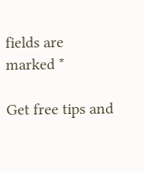fields are marked *

Get free tips and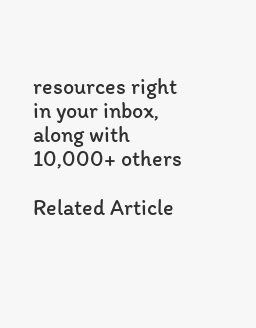resources right in your inbox, along with 10,000+ others

Related Article